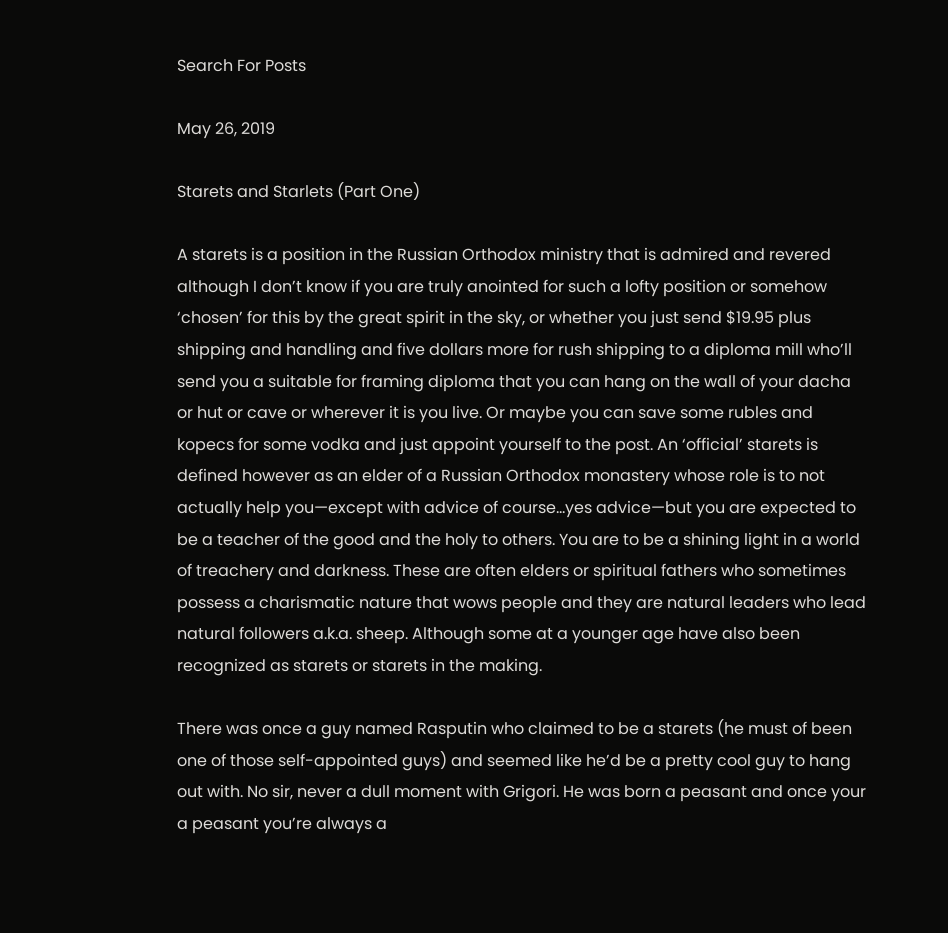Search For Posts

May 26, 2019

Starets and Starlets (Part One)

A starets is a position in the Russian Orthodox ministry that is admired and revered although I don’t know if you are truly anointed for such a lofty position or somehow ‘chosen’ for this by the great spirit in the sky, or whether you just send $19.95 plus shipping and handling and five dollars more for rush shipping to a diploma mill who’ll send you a suitable for framing diploma that you can hang on the wall of your dacha or hut or cave or wherever it is you live. Or maybe you can save some rubles and kopecs for some vodka and just appoint yourself to the post. An ‘official’ starets is defined however as an elder of a Russian Orthodox monastery whose role is to not actually help you—except with advice of course...yes advice—but you are expected to be a teacher of the good and the holy to others. You are to be a shining light in a world of treachery and darkness. These are often elders or spiritual fathers who sometimes possess a charismatic nature that wows people and they are natural leaders who lead natural followers a.k.a. sheep. Although some at a younger age have also been recognized as starets or starets in the making.

There was once a guy named Rasputin who claimed to be a starets (he must of been one of those self-appointed guys) and seemed like he’d be a pretty cool guy to hang out with. No sir, never a dull moment with Grigori. He was born a peasant and once your a peasant you’re always a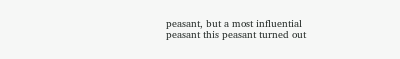peasant, but a most influential peasant this peasant turned out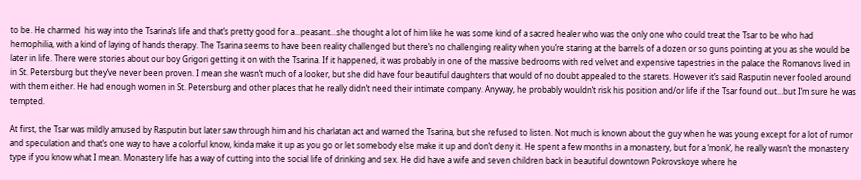to be. He charmed  his way into the Tsarina’s life and that’s pretty good for a...peasant...she thought a lot of him like he was some kind of a sacred healer who was the only one who could treat the Tsar to be who had hemophilia, with a kind of laying of hands therapy. The Tsarina seems to have been reality challenged but there’s no challenging reality when you’re staring at the barrels of a dozen or so guns pointing at you as she would be later in life. There were stories about our boy Grigori getting it on with the Tsarina. If it happened, it was probably in one of the massive bedrooms with red velvet and expensive tapestries in the palace the Romanovs lived in in St. Petersburg but they’ve never been proven. I mean she wasn’t much of a looker, but she did have four beautiful daughters that would of no doubt appealed to the starets. However it’s said Rasputin never fooled around with them either. He had enough women in St. Petersburg and other places that he really didn’t need their intimate company. Anyway, he probably wouldn’t risk his position and/or life if the Tsar found out...but I’m sure he was tempted.

At first, the Tsar was mildly amused by Rasputin but later saw through him and his charlatan act and warned the Tsarina, but she refused to listen. Not much is known about the guy when he was young except for a lot of rumor and speculation and that’s one way to have a colorful know, kinda make it up as you go or let somebody else make it up and don’t deny it. He spent a few months in a monastery, but for a ‘monk’, he really wasn’t the monastery type if you know what I mean. Monastery life has a way of cutting into the social life of drinking and sex. He did have a wife and seven children back in beautiful downtown Pokrovskoye where he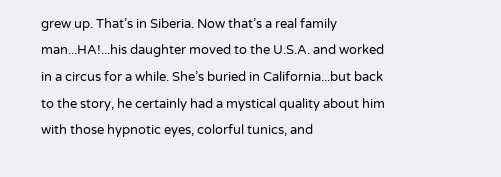grew up. That’s in Siberia. Now that’s a real family man...HA!...his daughter moved to the U.S.A. and worked in a circus for a while. She’s buried in California...but back to the story, he certainly had a mystical quality about him with those hypnotic eyes, colorful tunics, and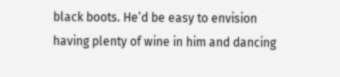black boots. He’d be easy to envision having plenty of wine in him and dancing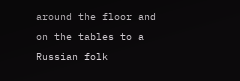around the floor and on the tables to a Russian folk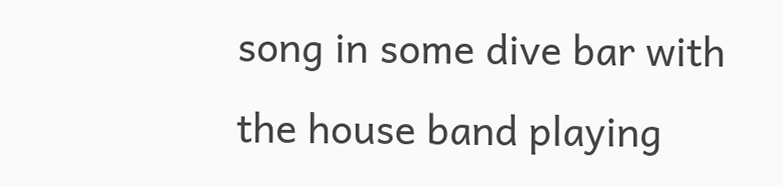song in some dive bar with the house band playing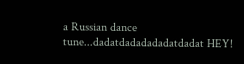a Russian dance tune...dadatdadadadadatdadat HEY!